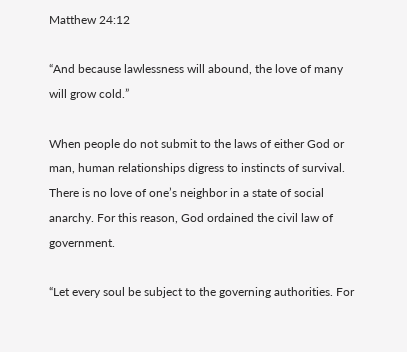Matthew 24:12

“And because lawlessness will abound, the love of many will grow cold.”

When people do not submit to the laws of either God or man, human relationships digress to instincts of survival. There is no love of one’s neighbor in a state of social anarchy. For this reason, God ordained the civil law of government.

“Let every soul be subject to the governing authorities. For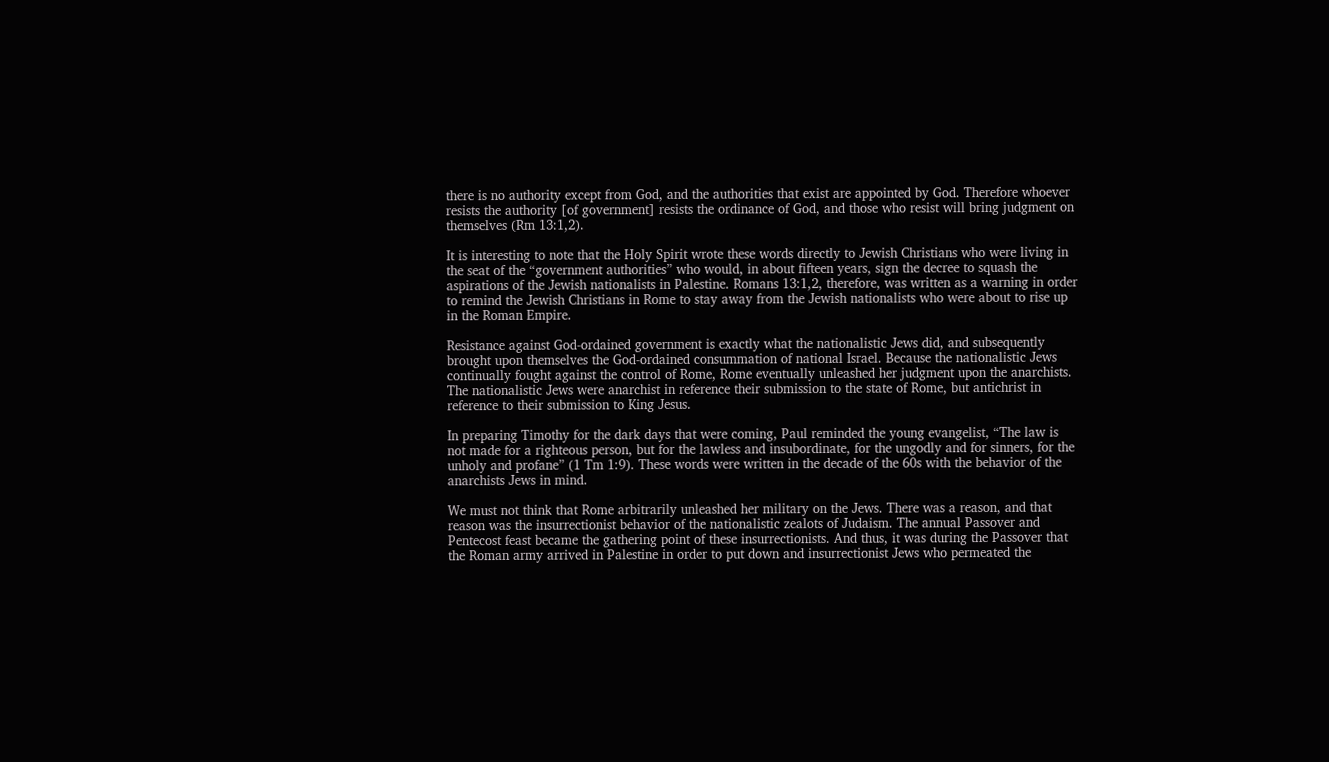there is no authority except from God, and the authorities that exist are appointed by God. Therefore whoever resists the authority [of government] resists the ordinance of God, and those who resist will bring judgment on themselves (Rm 13:1,2).

It is interesting to note that the Holy Spirit wrote these words directly to Jewish Christians who were living in the seat of the “government authorities” who would, in about fifteen years, sign the decree to squash the aspirations of the Jewish nationalists in Palestine. Romans 13:1,2, therefore, was written as a warning in order to remind the Jewish Christians in Rome to stay away from the Jewish nationalists who were about to rise up in the Roman Empire.

Resistance against God-ordained government is exactly what the nationalistic Jews did, and subsequently brought upon themselves the God-ordained consummation of national Israel. Because the nationalistic Jews continually fought against the control of Rome, Rome eventually unleashed her judgment upon the anarchists. The nationalistic Jews were anarchist in reference their submission to the state of Rome, but antichrist in reference to their submission to King Jesus.

In preparing Timothy for the dark days that were coming, Paul reminded the young evangelist, “The law is not made for a righteous person, but for the lawless and insubordinate, for the ungodly and for sinners, for the unholy and profane” (1 Tm 1:9). These words were written in the decade of the 60s with the behavior of the anarchists Jews in mind.

We must not think that Rome arbitrarily unleashed her military on the Jews. There was a reason, and that reason was the insurrectionist behavior of the nationalistic zealots of Judaism. The annual Passover and Pentecost feast became the gathering point of these insurrectionists. And thus, it was during the Passover that the Roman army arrived in Palestine in order to put down and insurrectionist Jews who permeated the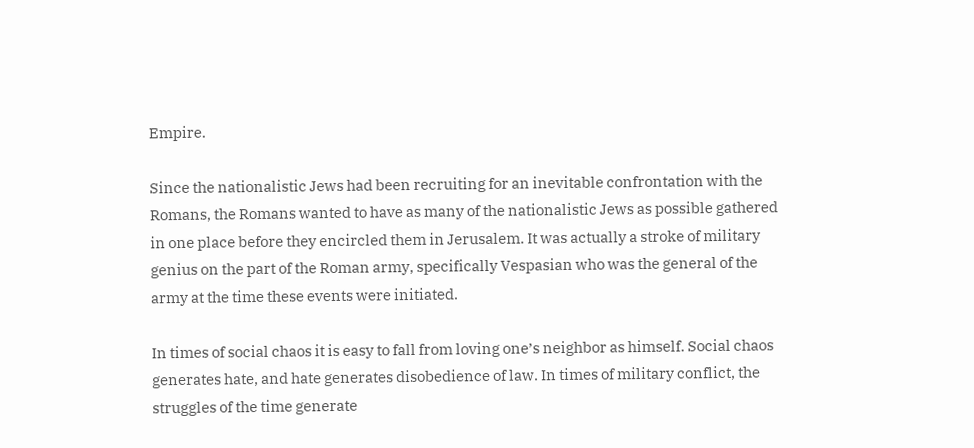Empire.

Since the nationalistic Jews had been recruiting for an inevitable confrontation with the Romans, the Romans wanted to have as many of the nationalistic Jews as possible gathered in one place before they encircled them in Jerusalem. It was actually a stroke of military genius on the part of the Roman army, specifically Vespasian who was the general of the army at the time these events were initiated.

In times of social chaos it is easy to fall from loving one’s neighbor as himself. Social chaos generates hate, and hate generates disobedience of law. In times of military conflict, the struggles of the time generate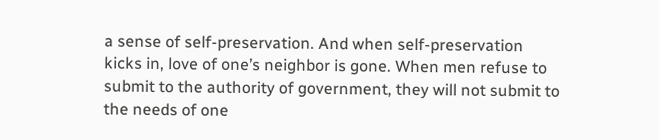a sense of self-preservation. And when self-preservation kicks in, love of one’s neighbor is gone. When men refuse to submit to the authority of government, they will not submit to the needs of one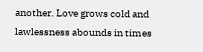another. Love grows cold and lawlessness abounds in times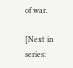of war.

[Next in series: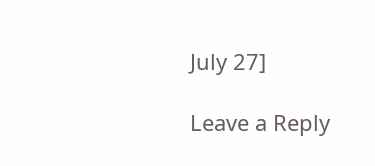July 27]

Leave a Reply